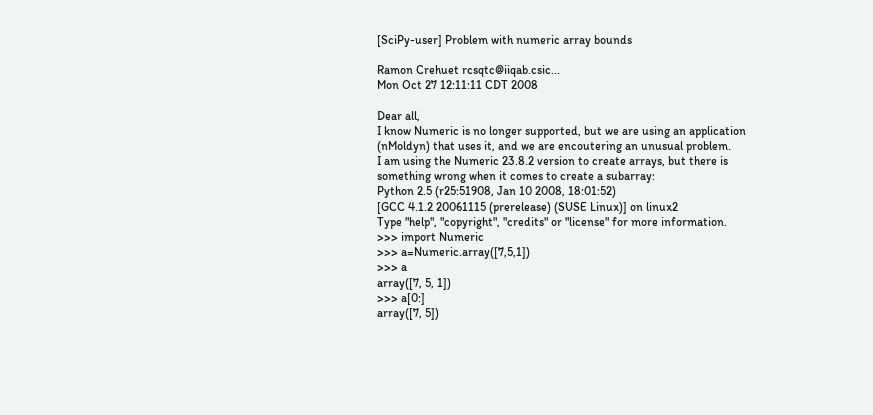[SciPy-user] Problem with numeric array bounds

Ramon Crehuet rcsqtc@iiqab.csic...
Mon Oct 27 12:11:11 CDT 2008

Dear all,
I know Numeric is no longer supported, but we are using an application
(nMoldyn) that uses it, and we are encoutering an unusual problem.
I am using the Numeric 23.8.2 version to create arrays, but there is
something wrong when it comes to create a subarray:
Python 2.5 (r25:51908, Jan 10 2008, 18:01:52)
[GCC 4.1.2 20061115 (prerelease) (SUSE Linux)] on linux2
Type "help", "copyright", "credits" or "license" for more information.
>>> import Numeric
>>> a=Numeric.array([7,5,1])
>>> a
array([7, 5, 1])
>>> a[0:]
array([7, 5])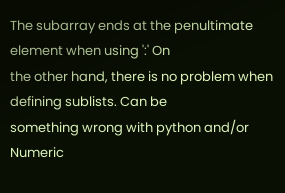The subarray ends at the penultimate element when using ':' On
the other hand, there is no problem when defining sublists. Can be
something wrong with python and/or Numeric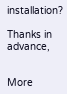installation?

Thanks in advance,


More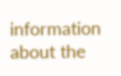information about the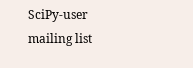SciPy-user mailing list